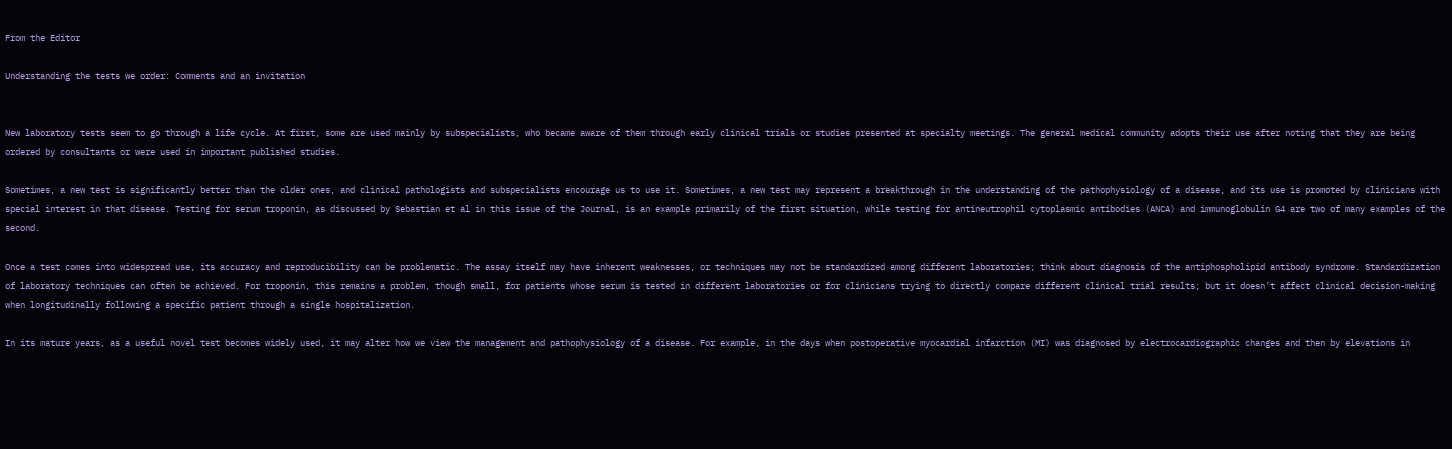From the Editor

Understanding the tests we order: Comments and an invitation


New laboratory tests seem to go through a life cycle. At first, some are used mainly by subspecialists, who became aware of them through early clinical trials or studies presented at specialty meetings. The general medical community adopts their use after noting that they are being ordered by consultants or were used in important published studies.

Sometimes, a new test is significantly better than the older ones, and clinical pathologists and subspecialists encourage us to use it. Sometimes, a new test may represent a breakthrough in the understanding of the pathophysiology of a disease, and its use is promoted by clinicians with special interest in that disease. Testing for serum troponin, as discussed by Sebastian et al in this issue of the Journal, is an example primarily of the first situation, while testing for antineutrophil cytoplasmic antibodies (ANCA) and immunoglobulin G4 are two of many examples of the second.

Once a test comes into widespread use, its accuracy and reproducibility can be problematic. The assay itself may have inherent weaknesses, or techniques may not be standardized among different laboratories; think about diagnosis of the antiphospholipid antibody syndrome. Standardization of laboratory techniques can often be achieved. For troponin, this remains a problem, though small, for patients whose serum is tested in different laboratories or for clinicians trying to directly compare different clinical trial results; but it doesn’t affect clinical decision-making when longitudinally following a specific patient through a single hospitalization.

In its mature years, as a useful novel test becomes widely used, it may alter how we view the management and pathophysiology of a disease. For example, in the days when postoperative myocardial infarction (MI) was diagnosed by electrocardiographic changes and then by elevations in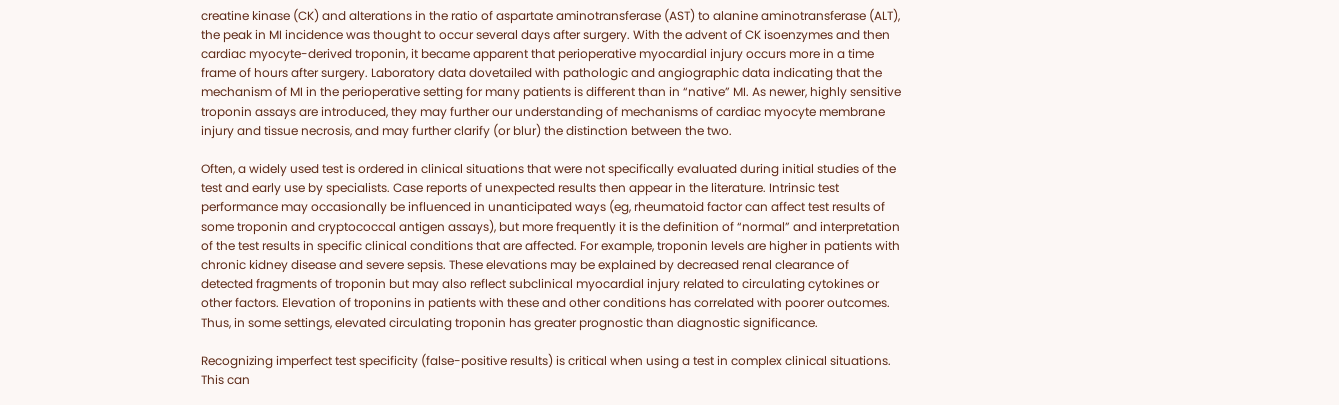creatine kinase (CK) and alterations in the ratio of aspartate aminotransferase (AST) to alanine aminotransferase (ALT), the peak in MI incidence was thought to occur several days after surgery. With the advent of CK isoenzymes and then cardiac myocyte-derived troponin, it became apparent that perioperative myocardial injury occurs more in a time frame of hours after surgery. Laboratory data dovetailed with pathologic and angiographic data indicating that the mechanism of MI in the perioperative setting for many patients is different than in “native” MI. As newer, highly sensitive troponin assays are introduced, they may further our understanding of mechanisms of cardiac myocyte membrane injury and tissue necrosis, and may further clarify (or blur) the distinction between the two.

Often, a widely used test is ordered in clinical situations that were not specifically evaluated during initial studies of the test and early use by specialists. Case reports of unexpected results then appear in the literature. Intrinsic test performance may occasionally be influenced in unanticipated ways (eg, rheumatoid factor can affect test results of some troponin and cryptococcal antigen assays), but more frequently it is the definition of “normal” and interpretation of the test results in specific clinical conditions that are affected. For example, troponin levels are higher in patients with chronic kidney disease and severe sepsis. These elevations may be explained by decreased renal clearance of detected fragments of troponin but may also reflect subclinical myocardial injury related to circulating cytokines or other factors. Elevation of troponins in patients with these and other conditions has correlated with poorer outcomes. Thus, in some settings, elevated circulating troponin has greater prognostic than diagnostic significance.

Recognizing imperfect test specificity (false-positive results) is critical when using a test in complex clinical situations. This can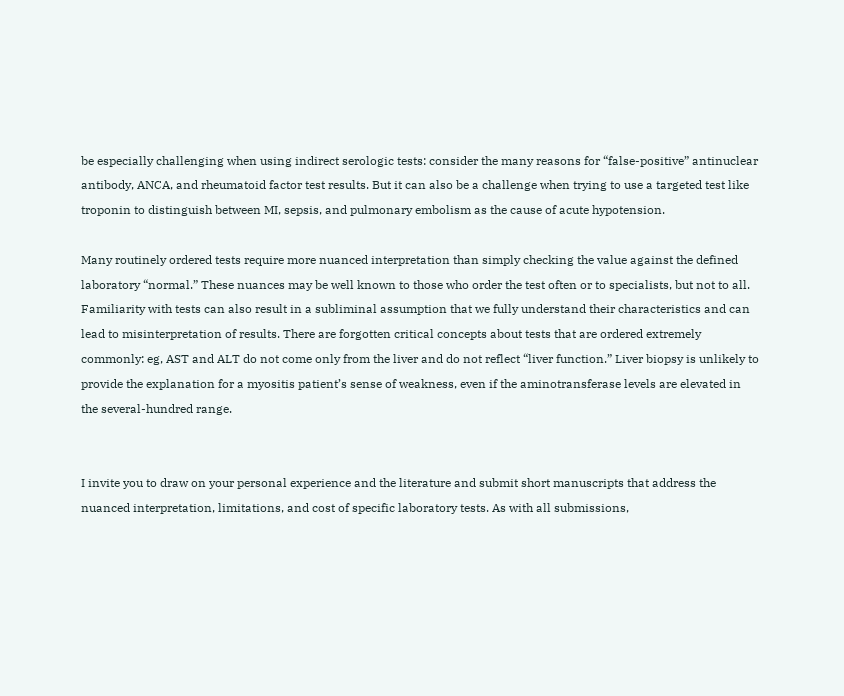be especially challenging when using indirect serologic tests: consider the many reasons for “false-positive” antinuclear antibody, ANCA, and rheumatoid factor test results. But it can also be a challenge when trying to use a targeted test like troponin to distinguish between MI, sepsis, and pulmonary embolism as the cause of acute hypotension.

Many routinely ordered tests require more nuanced interpretation than simply checking the value against the defined laboratory “normal.” These nuances may be well known to those who order the test often or to specialists, but not to all. Familiarity with tests can also result in a subliminal assumption that we fully understand their characteristics and can lead to misinterpretation of results. There are forgotten critical concepts about tests that are ordered extremely commonly: eg, AST and ALT do not come only from the liver and do not reflect “liver function.” Liver biopsy is unlikely to provide the explanation for a myositis patient’s sense of weakness, even if the aminotransferase levels are elevated in the several-hundred range.


I invite you to draw on your personal experience and the literature and submit short manuscripts that address the nuanced interpretation, limitations, and cost of specific laboratory tests. As with all submissions,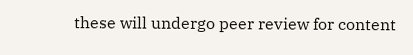these will undergo peer review for content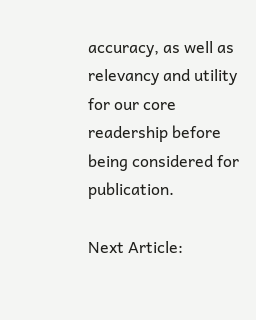accuracy, as well as relevancy and utility for our core readership before being considered for publication.

Next Article: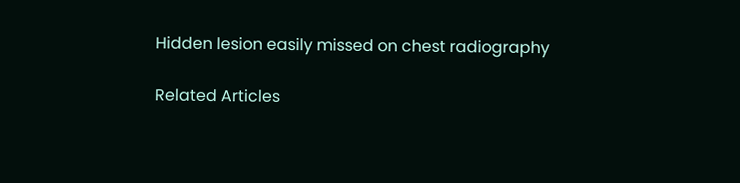Hidden lesion easily missed on chest radiography

Related Articles